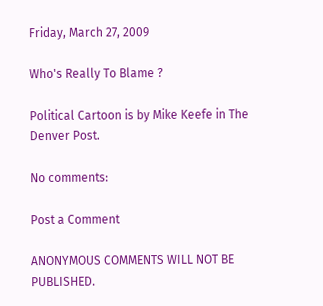Friday, March 27, 2009

Who's Really To Blame ?

Political Cartoon is by Mike Keefe in The Denver Post.

No comments:

Post a Comment

ANONYMOUS COMMENTS WILL NOT BE PUBLISHED.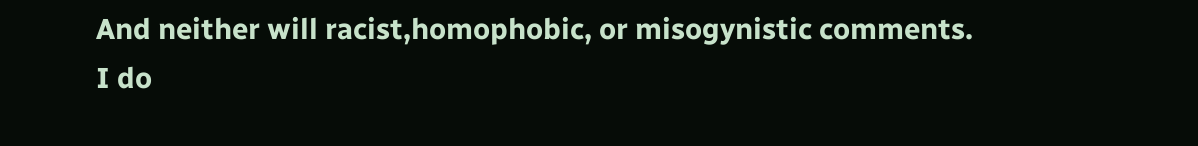And neither will racist,homophobic, or misogynistic comments. I do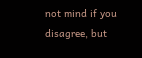not mind if you disagree, but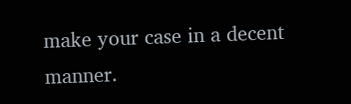make your case in a decent manner.